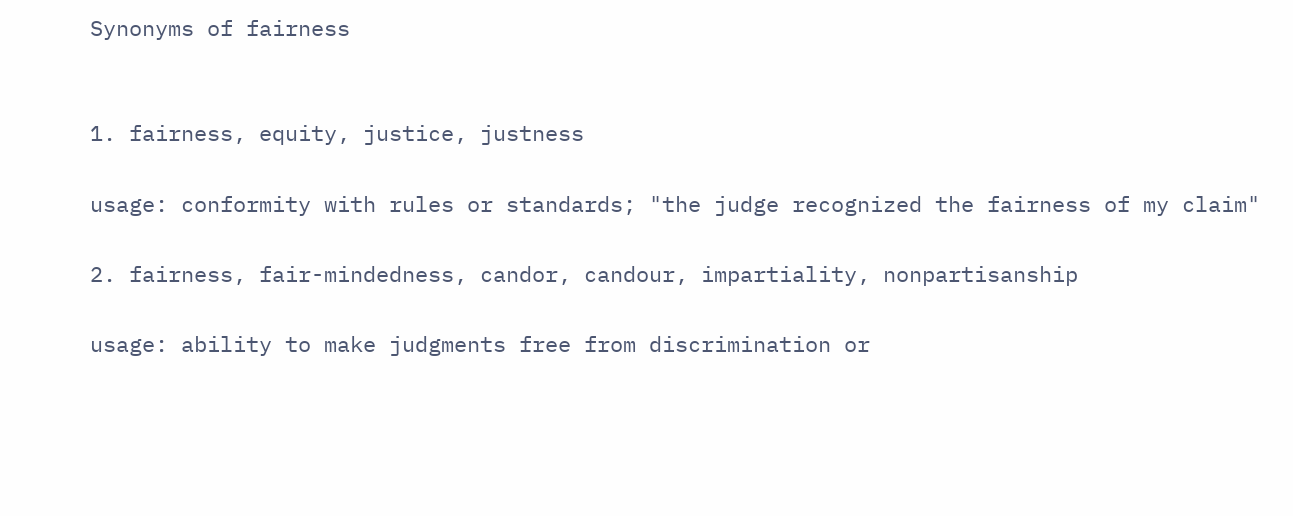Synonyms of fairness


1. fairness, equity, justice, justness

usage: conformity with rules or standards; "the judge recognized the fairness of my claim"

2. fairness, fair-mindedness, candor, candour, impartiality, nonpartisanship

usage: ability to make judgments free from discrimination or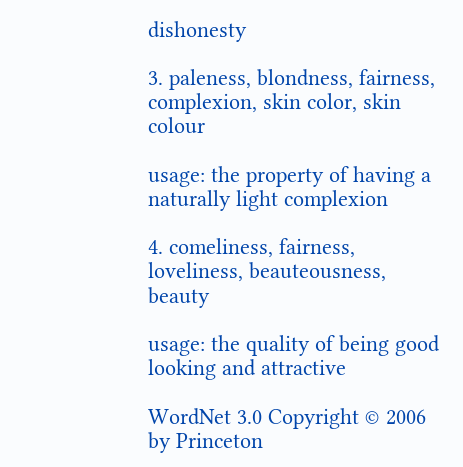dishonesty

3. paleness, blondness, fairness, complexion, skin color, skin colour

usage: the property of having a naturally light complexion

4. comeliness, fairness, loveliness, beauteousness, beauty

usage: the quality of being good looking and attractive

WordNet 3.0 Copyright © 2006 by Princeton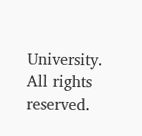University.
All rights reserved.